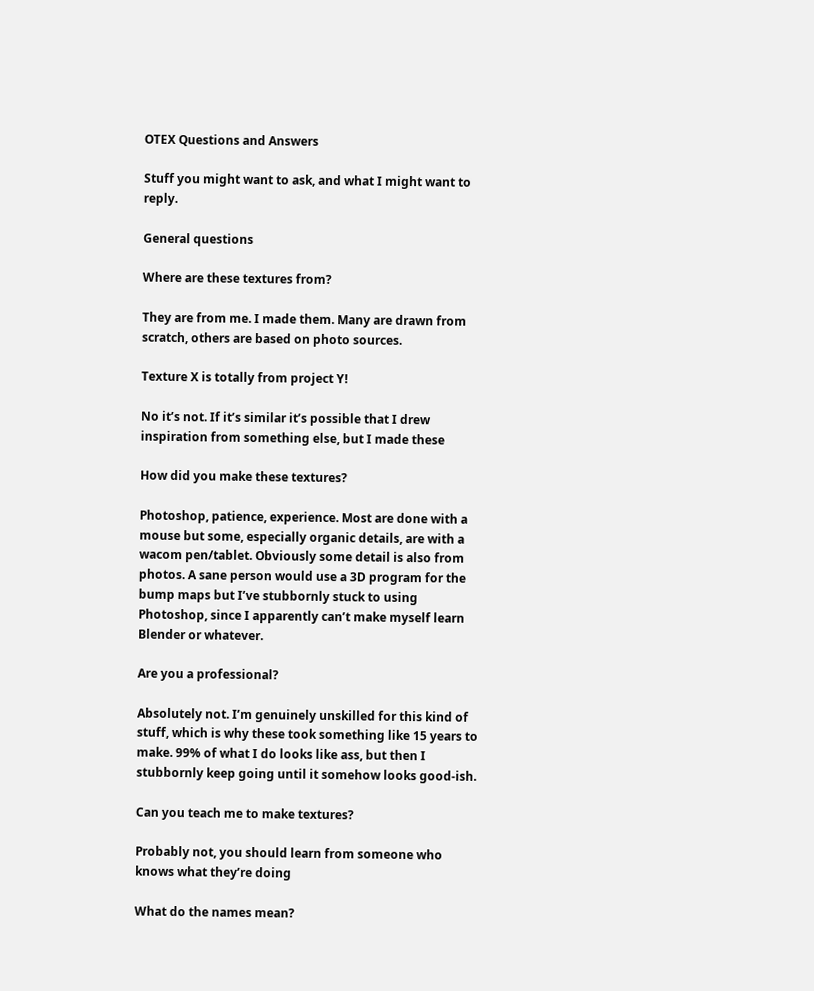OTEX Questions and Answers

Stuff you might want to ask, and what I might want to reply.

General questions

Where are these textures from?

They are from me. I made them. Many are drawn from scratch, others are based on photo sources.

Texture X is totally from project Y!

No it’s not. If it’s similar it’s possible that I drew inspiration from something else, but I made these

How did you make these textures?

Photoshop, patience, experience. Most are done with a mouse but some, especially organic details, are with a wacom pen/tablet. Obviously some detail is also from photos. A sane person would use a 3D program for the bump maps but I’ve stubbornly stuck to using Photoshop, since I apparently can’t make myself learn Blender or whatever.

Are you a professional?

Absolutely not. I’m genuinely unskilled for this kind of stuff, which is why these took something like 15 years to make. 99% of what I do looks like ass, but then I stubbornly keep going until it somehow looks good-ish.

Can you teach me to make textures?

Probably not, you should learn from someone who knows what they’re doing

What do the names mean?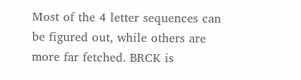Most of the 4 letter sequences can be figured out, while others are more far fetched. BRCK is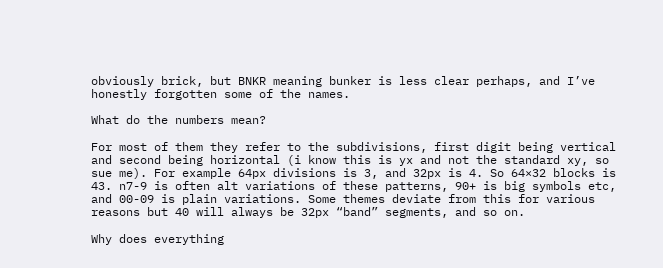obviously brick, but BNKR meaning bunker is less clear perhaps, and I’ve honestly forgotten some of the names.

What do the numbers mean?

For most of them they refer to the subdivisions, first digit being vertical and second being horizontal (i know this is yx and not the standard xy, so sue me). For example 64px divisions is 3, and 32px is 4. So 64×32 blocks is 43. n7-9 is often alt variations of these patterns, 90+ is big symbols etc, and 00-09 is plain variations. Some themes deviate from this for various reasons but 40 will always be 32px “band” segments, and so on.

Why does everything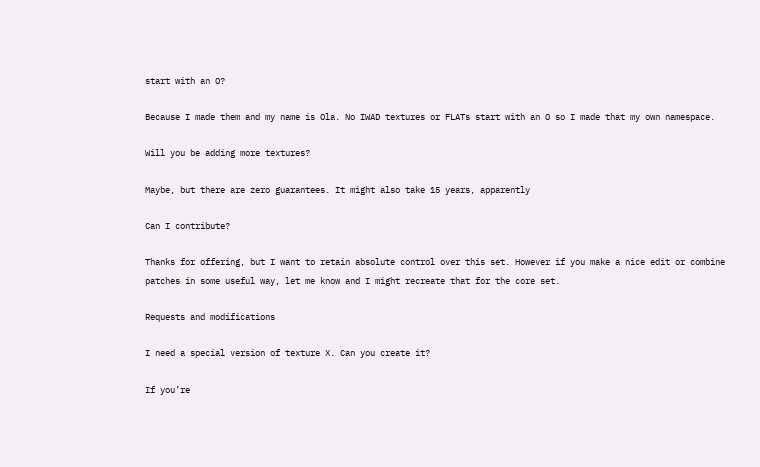start with an O?

Because I made them and my name is Ola. No IWAD textures or FLATs start with an O so I made that my own namespace.

Will you be adding more textures?

Maybe, but there are zero guarantees. It might also take 15 years, apparently

Can I contribute?

Thanks for offering, but I want to retain absolute control over this set. However if you make a nice edit or combine patches in some useful way, let me know and I might recreate that for the core set.

Requests and modifications

I need a special version of texture X. Can you create it?

If you’re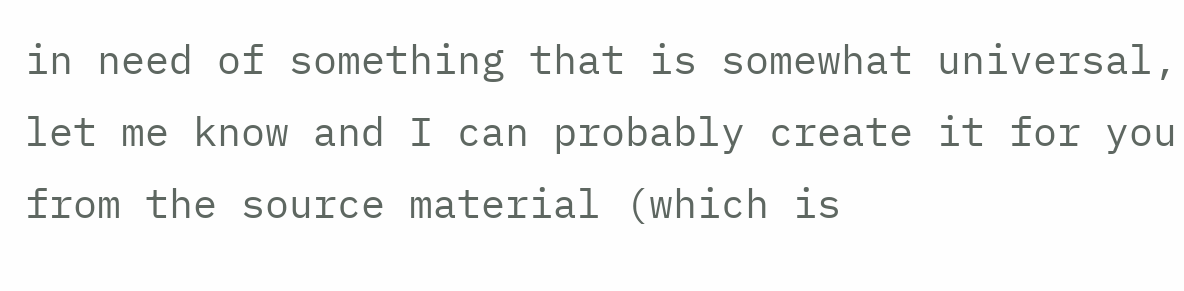in need of something that is somewhat universal, let me know and I can probably create it for you from the source material (which is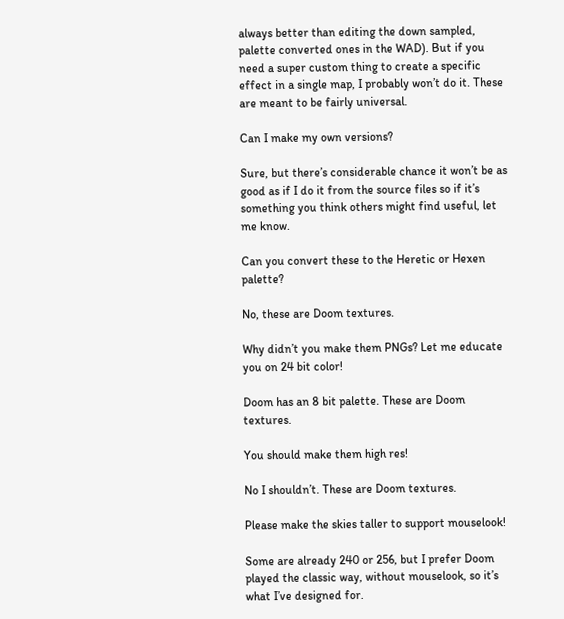always better than editing the down sampled, palette converted ones in the WAD). But if you need a super custom thing to create a specific effect in a single map, I probably won’t do it. These are meant to be fairly universal.

Can I make my own versions?

Sure, but there’s considerable chance it won’t be as good as if I do it from the source files so if it’s something you think others might find useful, let me know.

Can you convert these to the Heretic or Hexen palette?

No, these are Doom textures.

Why didn’t you make them PNGs? Let me educate you on 24 bit color!

Doom has an 8 bit palette. These are Doom textures.

You should make them high res!

No I shouldn’t. These are Doom textures.

Please make the skies taller to support mouselook!

Some are already 240 or 256, but I prefer Doom played the classic way, without mouselook, so it’s what I’ve designed for.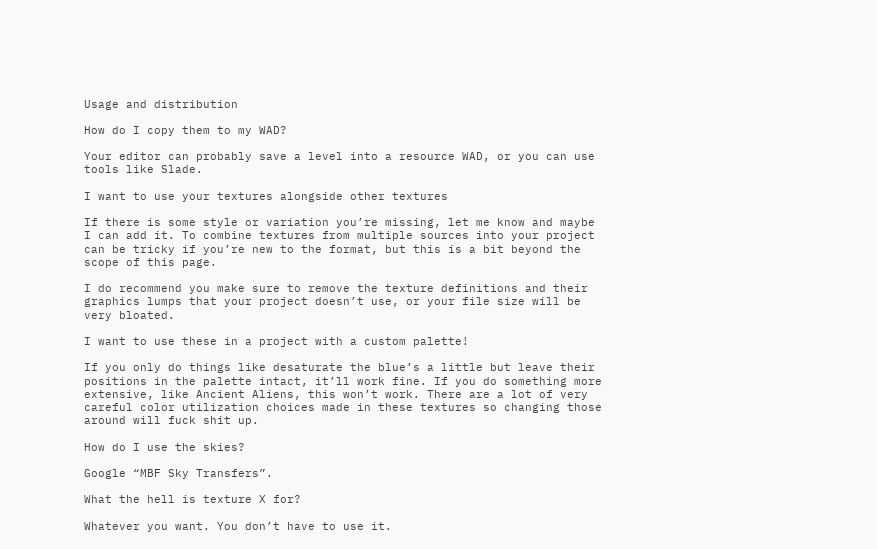Usage and distribution

How do I copy them to my WAD?

Your editor can probably save a level into a resource WAD, or you can use tools like Slade.

I want to use your textures alongside other textures

If there is some style or variation you’re missing, let me know and maybe I can add it. To combine textures from multiple sources into your project can be tricky if you’re new to the format, but this is a bit beyond the scope of this page.

I do recommend you make sure to remove the texture definitions and their graphics lumps that your project doesn’t use, or your file size will be very bloated.

I want to use these in a project with a custom palette!

If you only do things like desaturate the blue’s a little but leave their positions in the palette intact, it’ll work fine. If you do something more extensive, like Ancient Aliens, this won’t work. There are a lot of very careful color utilization choices made in these textures so changing those around will fuck shit up.

How do I use the skies?

Google “MBF Sky Transfers”.

What the hell is texture X for?

Whatever you want. You don’t have to use it.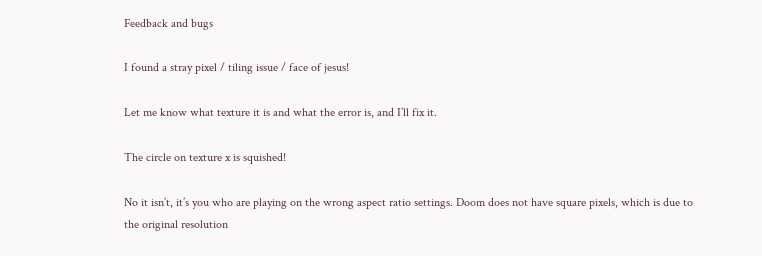Feedback and bugs

I found a stray pixel / tiling issue / face of jesus!

Let me know what texture it is and what the error is, and I’ll fix it.

The circle on texture x is squished!

No it isn’t, it’s you who are playing on the wrong aspect ratio settings. Doom does not have square pixels, which is due to the original resolution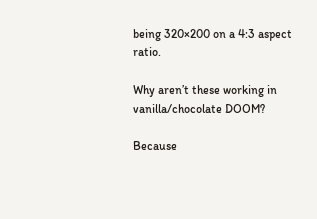being 320×200 on a 4:3 aspect ratio.

Why aren’t these working in vanilla/chocolate DOOM?

Because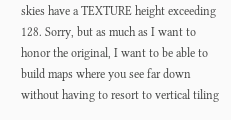skies have a TEXTURE height exceeding 128. Sorry, but as much as I want to honor the original, I want to be able to build maps where you see far down without having to resort to vertical tiling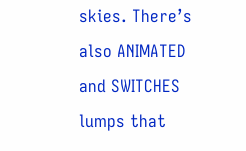skies. There’s also ANIMATED and SWITCHES lumps that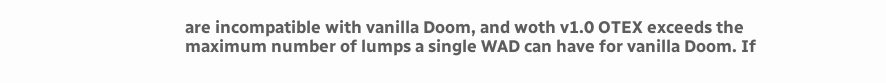are incompatible with vanilla Doom, and woth v1.0 OTEX exceeds the maximum number of lumps a single WAD can have for vanilla Doom. If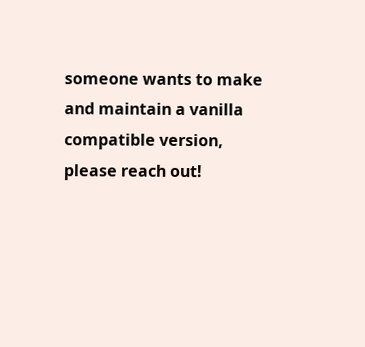someone wants to make and maintain a vanilla compatible version, please reach out!